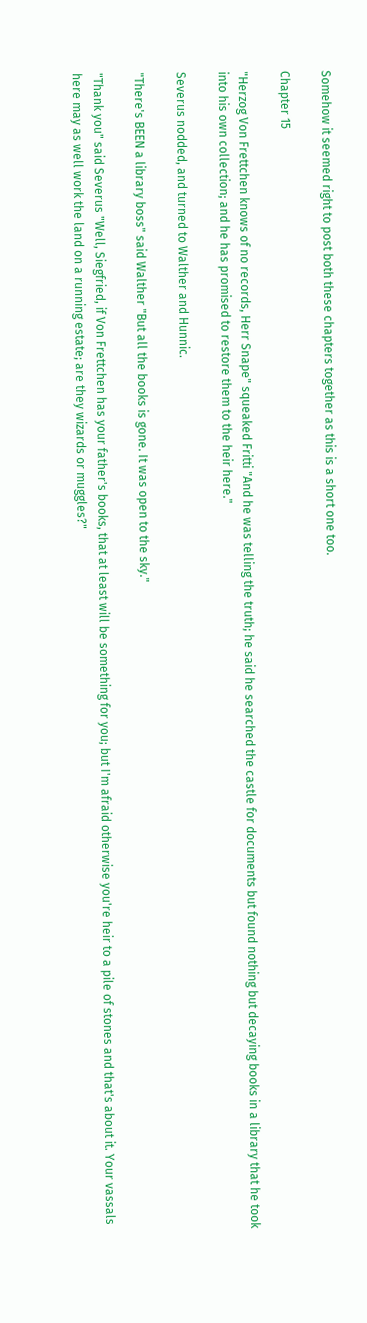Somehow it seemed right to post both these chapters together as this is a short one too.

Chapter 15

"Herzog Von Frettchen knows of no records, Herr Snape" squeaked Fritti "And he was telling the truth; he said he searched the castle for documents but found nothing but decaying books in a library that he took into his own collection; and he has promised to restore them to the heir here."

Severus nodded, and turned to Walther and Hunnic.

"There's BEEN a library boss" said Walther "But all the books is gone. It was open to the sky."

"Thank you" said Severus "Well, Siegfried, if Von Frettchen has your father's books, that at least will be something for you; but I'm afraid otherwise you're heir to a pile of stones and that's about it. Your vassals here may as well work the land on a running estate; are they wizards or muggles?"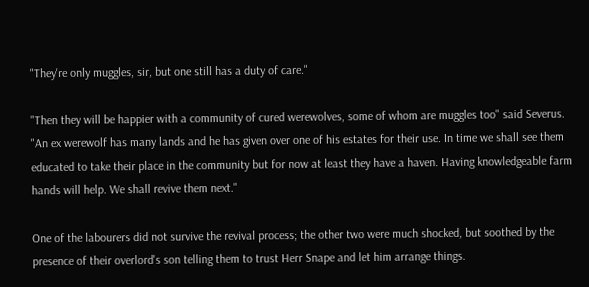"They're only muggles, sir, but one still has a duty of care."

"Then they will be happier with a community of cured werewolves, some of whom are muggles too" said Severus. "An ex werewolf has many lands and he has given over one of his estates for their use. In time we shall see them educated to take their place in the community but for now at least they have a haven. Having knowledgeable farm hands will help. We shall revive them next."

One of the labourers did not survive the revival process; the other two were much shocked, but soothed by the presence of their overlord's son telling them to trust Herr Snape and let him arrange things.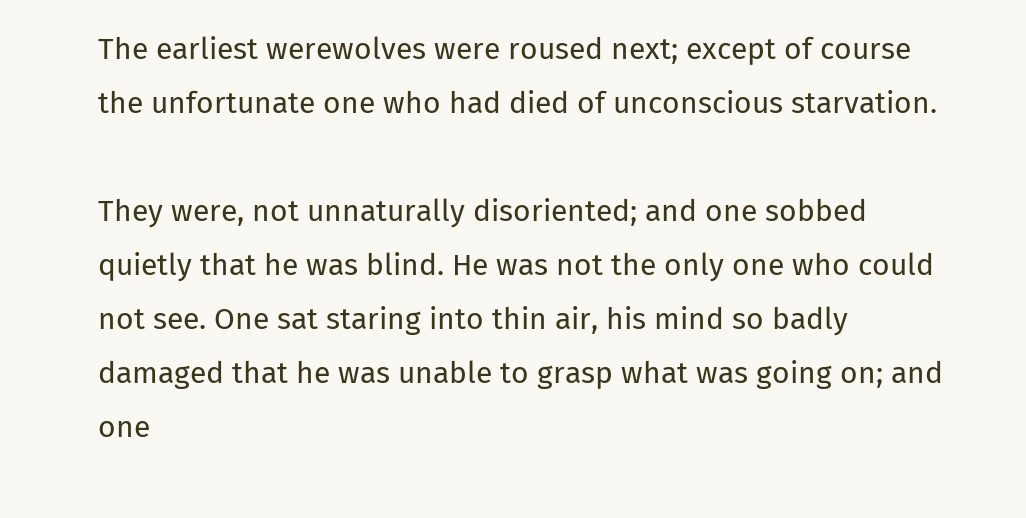The earliest werewolves were roused next; except of course the unfortunate one who had died of unconscious starvation.

They were, not unnaturally disoriented; and one sobbed quietly that he was blind. He was not the only one who could not see. One sat staring into thin air, his mind so badly damaged that he was unable to grasp what was going on; and one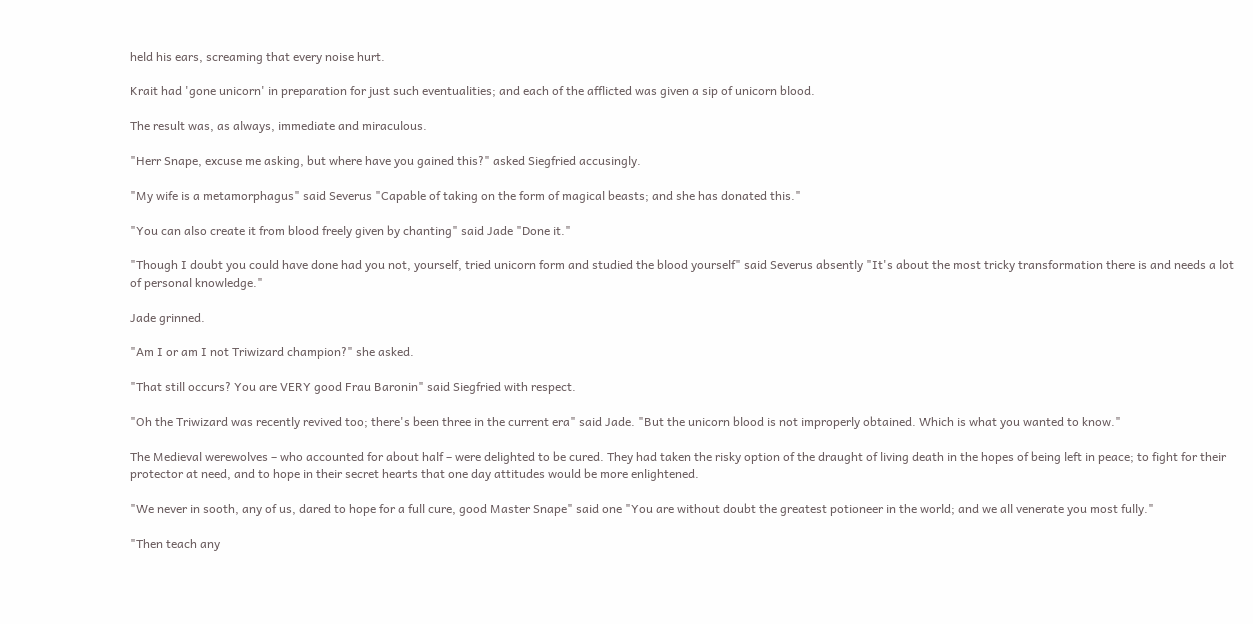held his ears, screaming that every noise hurt.

Krait had 'gone unicorn' in preparation for just such eventualities; and each of the afflicted was given a sip of unicorn blood.

The result was, as always, immediate and miraculous.

"Herr Snape, excuse me asking, but where have you gained this?" asked Siegfried accusingly.

"My wife is a metamorphagus" said Severus "Capable of taking on the form of magical beasts; and she has donated this."

"You can also create it from blood freely given by chanting" said Jade "Done it."

"Though I doubt you could have done had you not, yourself, tried unicorn form and studied the blood yourself" said Severus absently "It's about the most tricky transformation there is and needs a lot of personal knowledge."

Jade grinned.

"Am I or am I not Triwizard champion?" she asked.

"That still occurs? You are VERY good Frau Baronin" said Siegfried with respect.

"Oh the Triwizard was recently revived too; there's been three in the current era" said Jade. "But the unicorn blood is not improperly obtained. Which is what you wanted to know."

The Medieval werewolves – who accounted for about half – were delighted to be cured. They had taken the risky option of the draught of living death in the hopes of being left in peace; to fight for their protector at need, and to hope in their secret hearts that one day attitudes would be more enlightened.

"We never in sooth, any of us, dared to hope for a full cure, good Master Snape" said one "You are without doubt the greatest potioneer in the world; and we all venerate you most fully."

"Then teach any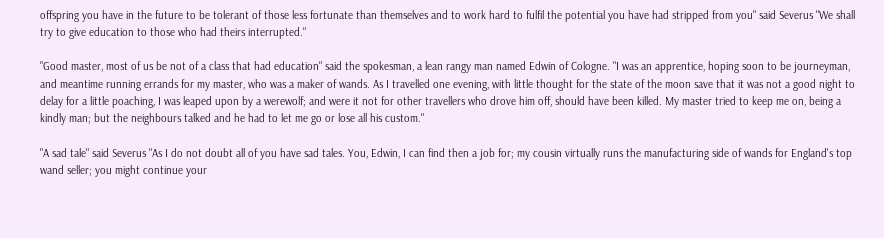offspring you have in the future to be tolerant of those less fortunate than themselves and to work hard to fulfil the potential you have had stripped from you" said Severus "We shall try to give education to those who had theirs interrupted."

"Good master, most of us be not of a class that had education" said the spokesman, a lean rangy man named Edwin of Cologne. "I was an apprentice, hoping soon to be journeyman, and meantime running errands for my master, who was a maker of wands. As I travelled one evening, with little thought for the state of the moon save that it was not a good night to delay for a little poaching, I was leaped upon by a werewolf; and were it not for other travellers who drove him off, should have been killed. My master tried to keep me on, being a kindly man; but the neighbours talked and he had to let me go or lose all his custom."

"A sad tale" said Severus "As I do not doubt all of you have sad tales. You, Edwin, I can find then a job for; my cousin virtually runs the manufacturing side of wands for England's top wand seller; you might continue your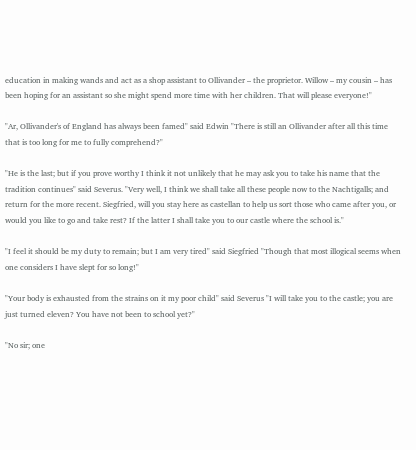education in making wands and act as a shop assistant to Ollivander – the proprietor. Willow – my cousin – has been hoping for an assistant so she might spend more time with her children. That will please everyone!"

"Ar, Ollivander's of England has always been famed" said Edwin "There is still an Ollivander after all this time that is too long for me to fully comprehend?"

"He is the last; but if you prove worthy I think it not unlikely that he may ask you to take his name that the tradition continues" said Severus. "Very well, I think we shall take all these people now to the Nachtigalls; and return for the more recent. Siegfried, will you stay here as castellan to help us sort those who came after you, or would you like to go and take rest? If the latter I shall take you to our castle where the school is."

"I feel it should be my duty to remain; but I am very tired" said Siegfried "Though that most illogical seems when one considers I have slept for so long!"

"Your body is exhausted from the strains on it my poor child" said Severus "I will take you to the castle; you are just turned eleven? You have not been to school yet?"

"No sir; one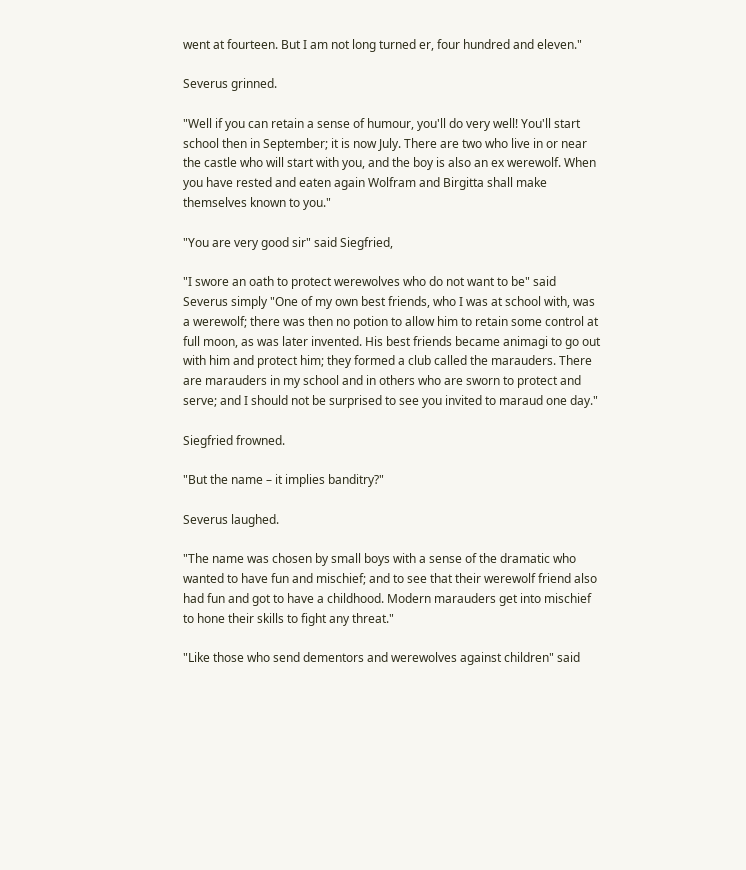went at fourteen. But I am not long turned er, four hundred and eleven."

Severus grinned.

"Well if you can retain a sense of humour, you'll do very well! You'll start school then in September; it is now July. There are two who live in or near the castle who will start with you, and the boy is also an ex werewolf. When you have rested and eaten again Wolfram and Birgitta shall make themselves known to you."

"You are very good sir" said Siegfried,

"I swore an oath to protect werewolves who do not want to be" said Severus simply "One of my own best friends, who I was at school with, was a werewolf; there was then no potion to allow him to retain some control at full moon, as was later invented. His best friends became animagi to go out with him and protect him; they formed a club called the marauders. There are marauders in my school and in others who are sworn to protect and serve; and I should not be surprised to see you invited to maraud one day."

Siegfried frowned.

"But the name – it implies banditry?"

Severus laughed.

"The name was chosen by small boys with a sense of the dramatic who wanted to have fun and mischief; and to see that their werewolf friend also had fun and got to have a childhood. Modern marauders get into mischief to hone their skills to fight any threat."

"Like those who send dementors and werewolves against children" said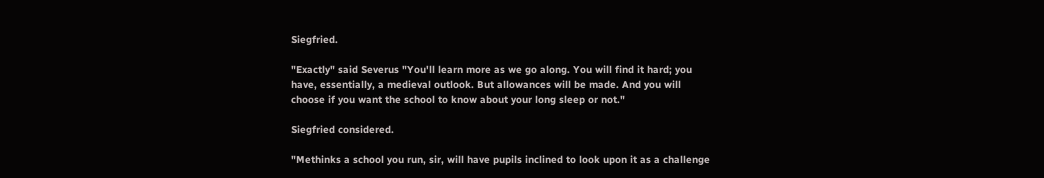Siegfried.

"Exactly" said Severus "You'll learn more as we go along. You will find it hard; you have, essentially, a medieval outlook. But allowances will be made. And you will choose if you want the school to know about your long sleep or not."

Siegfried considered.

"Methinks a school you run, sir, will have pupils inclined to look upon it as a challenge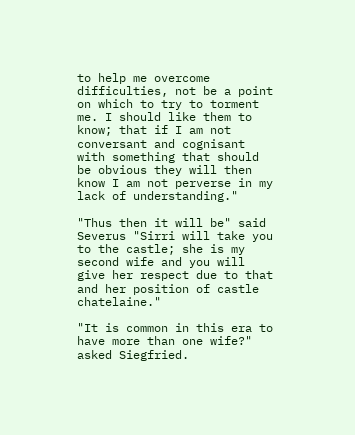to help me overcome difficulties, not be a point on which to try to torment me. I should like them to know; that if I am not conversant and cognisant with something that should be obvious they will then know I am not perverse in my lack of understanding."

"Thus then it will be" said Severus "Sirri will take you to the castle; she is my second wife and you will give her respect due to that and her position of castle chatelaine."

"It is common in this era to have more than one wife?" asked Siegfried.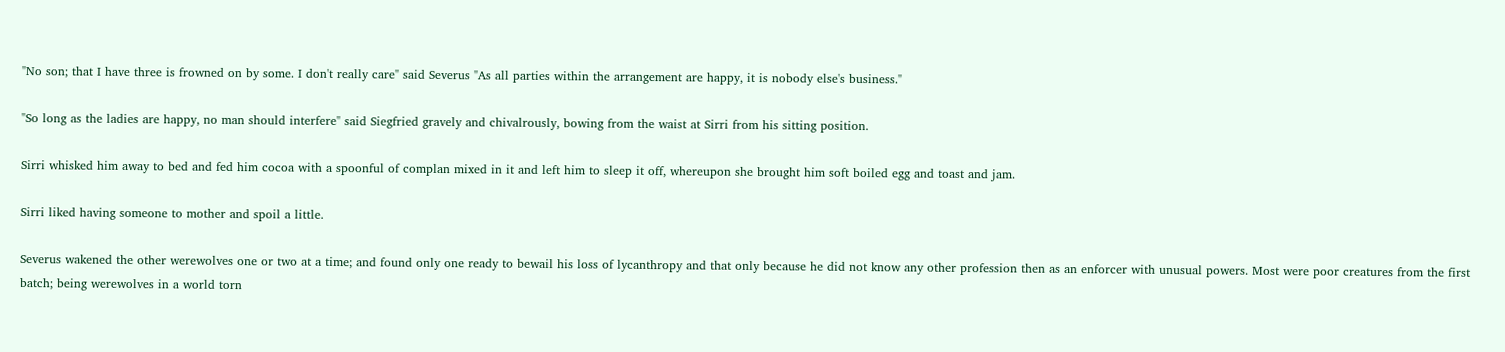"No son; that I have three is frowned on by some. I don't really care" said Severus "As all parties within the arrangement are happy, it is nobody else's business."

"So long as the ladies are happy, no man should interfere" said Siegfried gravely and chivalrously, bowing from the waist at Sirri from his sitting position.

Sirri whisked him away to bed and fed him cocoa with a spoonful of complan mixed in it and left him to sleep it off, whereupon she brought him soft boiled egg and toast and jam.

Sirri liked having someone to mother and spoil a little.

Severus wakened the other werewolves one or two at a time; and found only one ready to bewail his loss of lycanthropy and that only because he did not know any other profession then as an enforcer with unusual powers. Most were poor creatures from the first batch; being werewolves in a world torn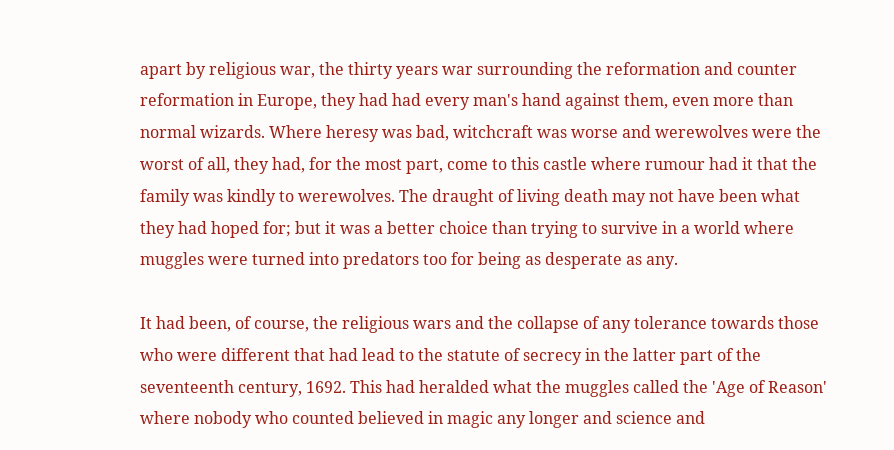apart by religious war, the thirty years war surrounding the reformation and counter reformation in Europe, they had had every man's hand against them, even more than normal wizards. Where heresy was bad, witchcraft was worse and werewolves were the worst of all, they had, for the most part, come to this castle where rumour had it that the family was kindly to werewolves. The draught of living death may not have been what they had hoped for; but it was a better choice than trying to survive in a world where muggles were turned into predators too for being as desperate as any.

It had been, of course, the religious wars and the collapse of any tolerance towards those who were different that had lead to the statute of secrecy in the latter part of the seventeenth century, 1692. This had heralded what the muggles called the 'Age of Reason' where nobody who counted believed in magic any longer and science and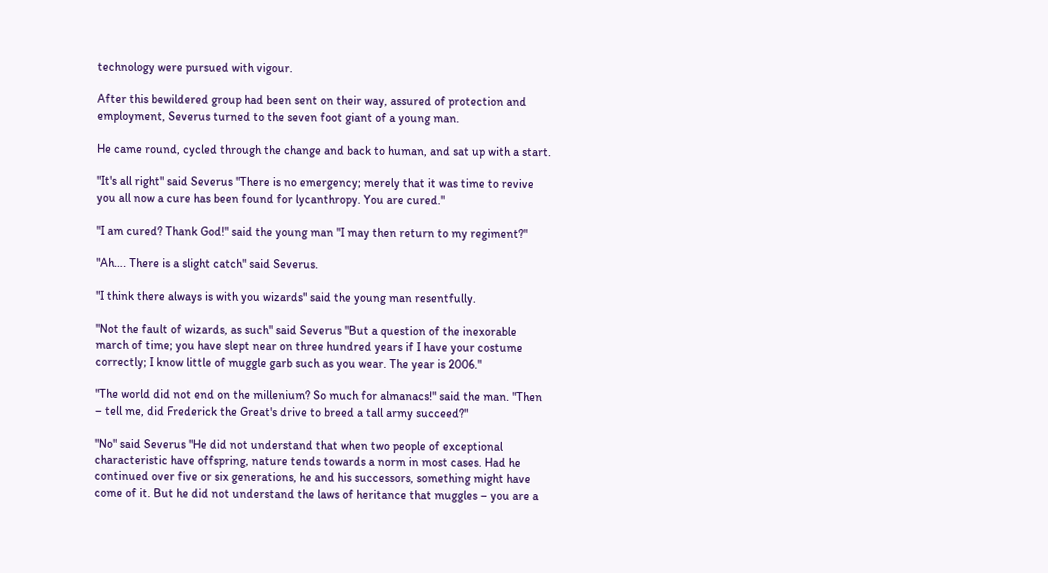technology were pursued with vigour.

After this bewildered group had been sent on their way, assured of protection and employment, Severus turned to the seven foot giant of a young man.

He came round, cycled through the change and back to human, and sat up with a start.

"It's all right" said Severus "There is no emergency; merely that it was time to revive you all now a cure has been found for lycanthropy. You are cured."

"I am cured? Thank God!" said the young man "I may then return to my regiment?"

"Ah…. There is a slight catch" said Severus.

"I think there always is with you wizards" said the young man resentfully.

"Not the fault of wizards, as such" said Severus "But a question of the inexorable march of time; you have slept near on three hundred years if I have your costume correctly; I know little of muggle garb such as you wear. The year is 2006."

"The world did not end on the millenium? So much for almanacs!" said the man. "Then – tell me, did Frederick the Great's drive to breed a tall army succeed?"

"No" said Severus "He did not understand that when two people of exceptional characteristic have offspring, nature tends towards a norm in most cases. Had he continued over five or six generations, he and his successors, something might have come of it. But he did not understand the laws of heritance that muggles – you are a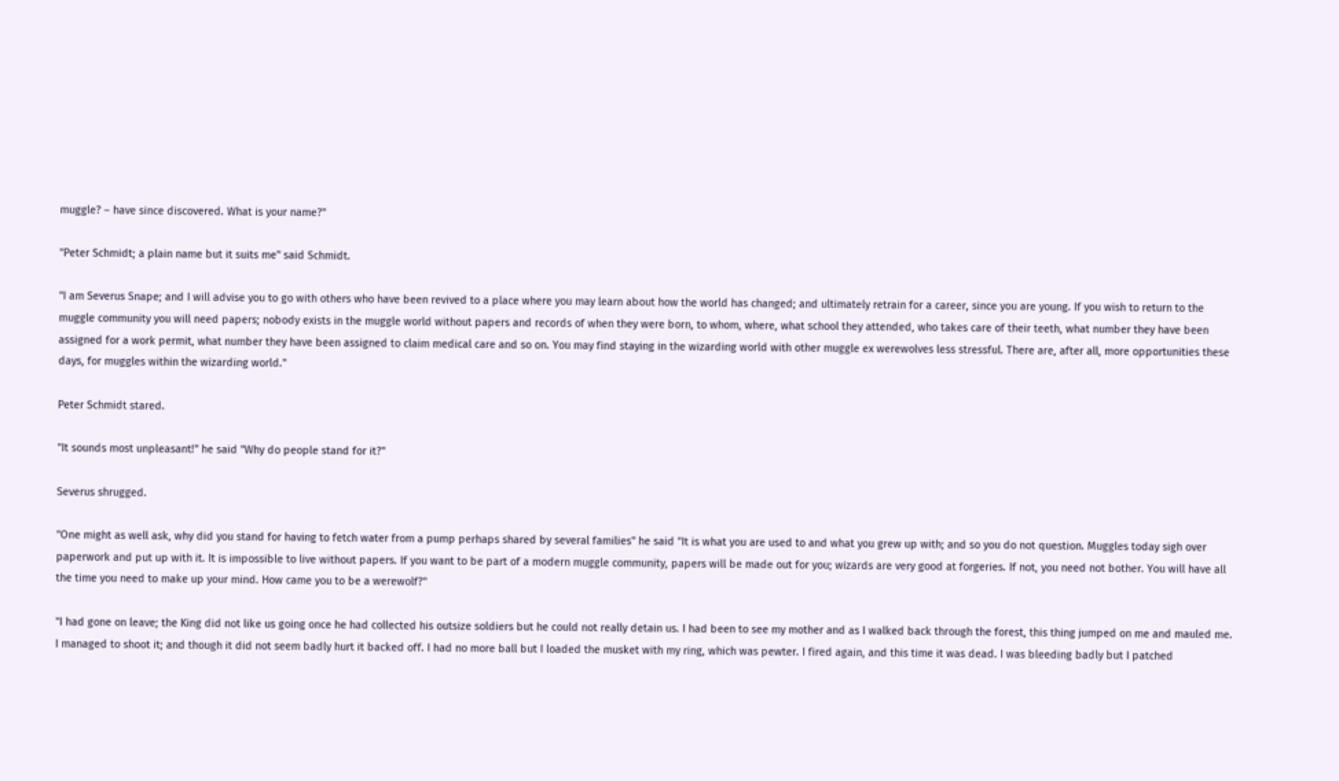muggle? – have since discovered. What is your name?"

"Peter Schmidt; a plain name but it suits me" said Schmidt.

"I am Severus Snape; and I will advise you to go with others who have been revived to a place where you may learn about how the world has changed; and ultimately retrain for a career, since you are young. If you wish to return to the muggle community you will need papers; nobody exists in the muggle world without papers and records of when they were born, to whom, where, what school they attended, who takes care of their teeth, what number they have been assigned for a work permit, what number they have been assigned to claim medical care and so on. You may find staying in the wizarding world with other muggle ex werewolves less stressful. There are, after all, more opportunities these days, for muggles within the wizarding world."

Peter Schmidt stared.

"It sounds most unpleasant!" he said "Why do people stand for it?"

Severus shrugged.

"One might as well ask, why did you stand for having to fetch water from a pump perhaps shared by several families" he said "It is what you are used to and what you grew up with; and so you do not question. Muggles today sigh over paperwork and put up with it. It is impossible to live without papers. If you want to be part of a modern muggle community, papers will be made out for you; wizards are very good at forgeries. If not, you need not bother. You will have all the time you need to make up your mind. How came you to be a werewolf?"

"I had gone on leave; the King did not like us going once he had collected his outsize soldiers but he could not really detain us. I had been to see my mother and as I walked back through the forest, this thing jumped on me and mauled me. I managed to shoot it; and though it did not seem badly hurt it backed off. I had no more ball but I loaded the musket with my ring, which was pewter. I fired again, and this time it was dead. I was bleeding badly but I patched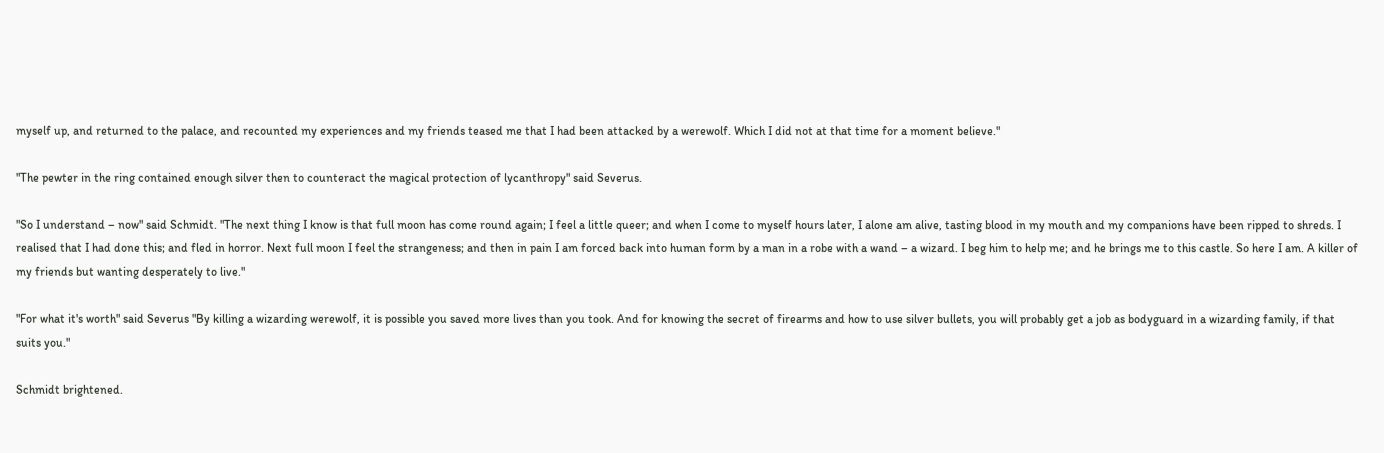myself up, and returned to the palace, and recounted my experiences and my friends teased me that I had been attacked by a werewolf. Which I did not at that time for a moment believe."

"The pewter in the ring contained enough silver then to counteract the magical protection of lycanthropy" said Severus.

"So I understand – now" said Schmidt. "The next thing I know is that full moon has come round again; I feel a little queer; and when I come to myself hours later, I alone am alive, tasting blood in my mouth and my companions have been ripped to shreds. I realised that I had done this; and fled in horror. Next full moon I feel the strangeness; and then in pain I am forced back into human form by a man in a robe with a wand – a wizard. I beg him to help me; and he brings me to this castle. So here I am. A killer of my friends but wanting desperately to live."

"For what it's worth" said Severus "By killing a wizarding werewolf, it is possible you saved more lives than you took. And for knowing the secret of firearms and how to use silver bullets, you will probably get a job as bodyguard in a wizarding family, if that suits you."

Schmidt brightened.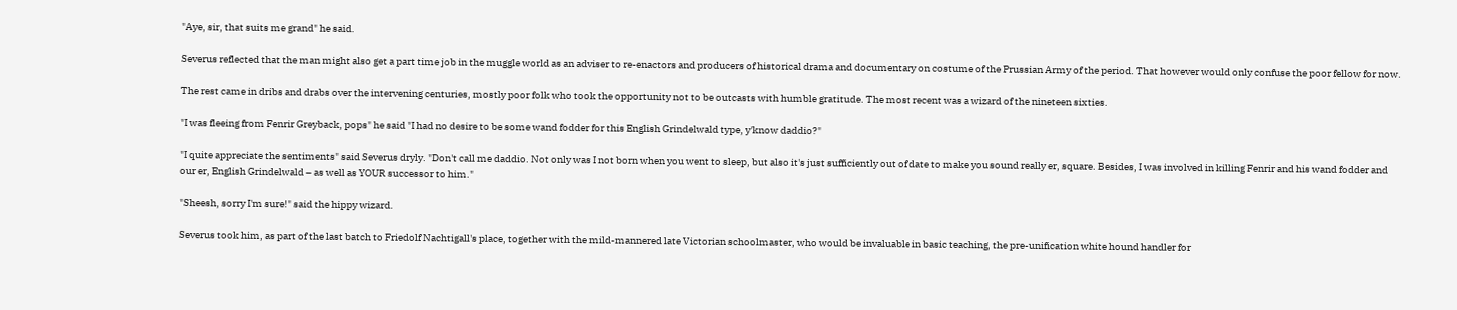"Aye, sir, that suits me grand" he said.

Severus reflected that the man might also get a part time job in the muggle world as an adviser to re-enactors and producers of historical drama and documentary on costume of the Prussian Army of the period. That however would only confuse the poor fellow for now.

The rest came in dribs and drabs over the intervening centuries, mostly poor folk who took the opportunity not to be outcasts with humble gratitude. The most recent was a wizard of the nineteen sixties.

"I was fleeing from Fenrir Greyback, pops" he said "I had no desire to be some wand fodder for this English Grindelwald type, y'know daddio?"

"I quite appreciate the sentiments" said Severus dryly. "Don't call me daddio. Not only was I not born when you went to sleep, but also it's just sufficiently out of date to make you sound really er, square. Besides, I was involved in killing Fenrir and his wand fodder and our er, English Grindelwald – as well as YOUR successor to him."

"Sheesh, sorry I'm sure!" said the hippy wizard.

Severus took him, as part of the last batch to Friedolf Nachtigall's place, together with the mild-mannered late Victorian schoolmaster, who would be invaluable in basic teaching, the pre-unification white hound handler for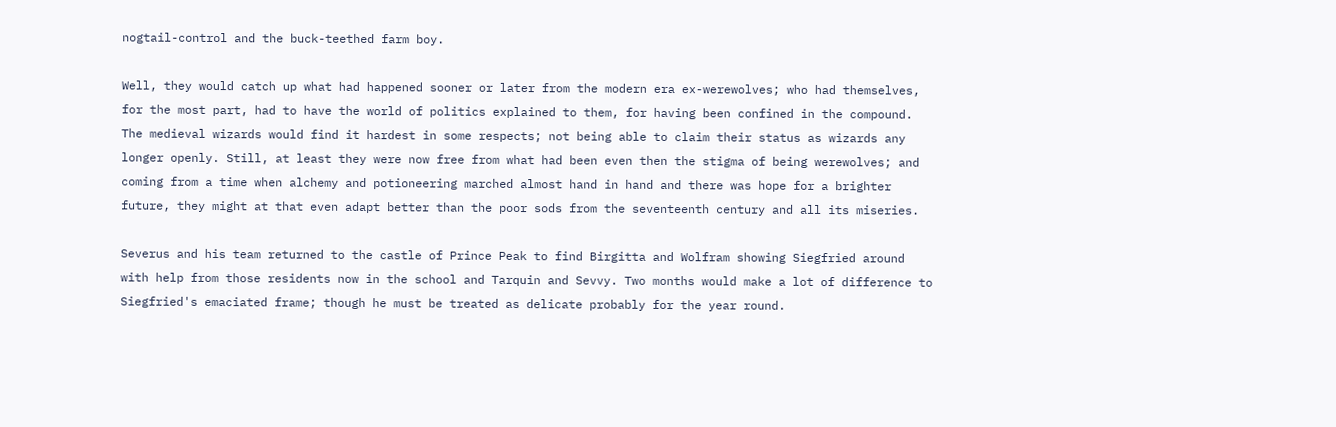nogtail-control and the buck-teethed farm boy.

Well, they would catch up what had happened sooner or later from the modern era ex-werewolves; who had themselves, for the most part, had to have the world of politics explained to them, for having been confined in the compound. The medieval wizards would find it hardest in some respects; not being able to claim their status as wizards any longer openly. Still, at least they were now free from what had been even then the stigma of being werewolves; and coming from a time when alchemy and potioneering marched almost hand in hand and there was hope for a brighter future, they might at that even adapt better than the poor sods from the seventeenth century and all its miseries.

Severus and his team returned to the castle of Prince Peak to find Birgitta and Wolfram showing Siegfried around with help from those residents now in the school and Tarquin and Sevvy. Two months would make a lot of difference to Siegfried's emaciated frame; though he must be treated as delicate probably for the year round.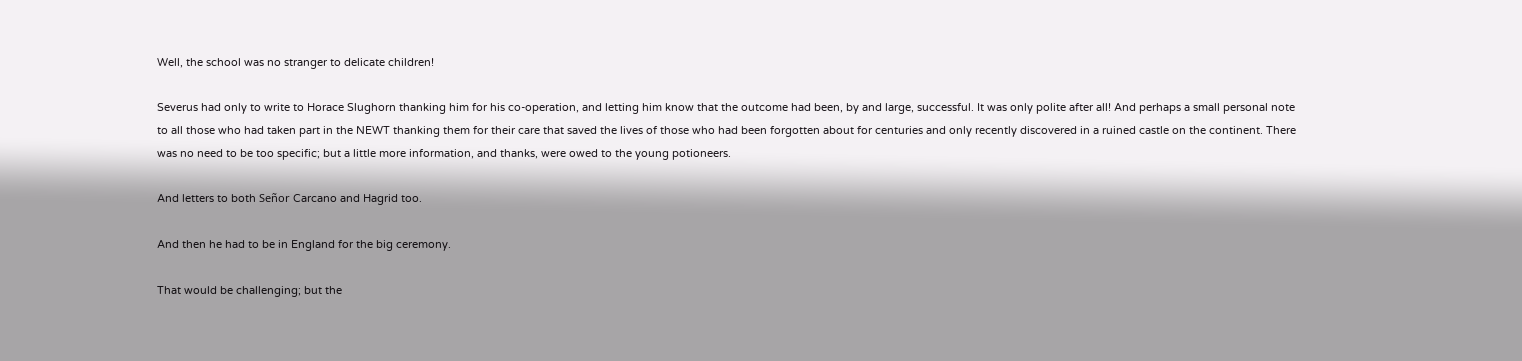Well, the school was no stranger to delicate children!

Severus had only to write to Horace Slughorn thanking him for his co-operation, and letting him know that the outcome had been, by and large, successful. It was only polite after all! And perhaps a small personal note to all those who had taken part in the NEWT thanking them for their care that saved the lives of those who had been forgotten about for centuries and only recently discovered in a ruined castle on the continent. There was no need to be too specific; but a little more information, and thanks, were owed to the young potioneers.

And letters to both Señor Carcano and Hagrid too.

And then he had to be in England for the big ceremony.

That would be challenging; but the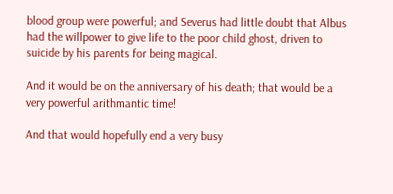blood group were powerful; and Severus had little doubt that Albus had the willpower to give life to the poor child ghost, driven to suicide by his parents for being magical.

And it would be on the anniversary of his death; that would be a very powerful arithmantic time!

And that would hopefully end a very busy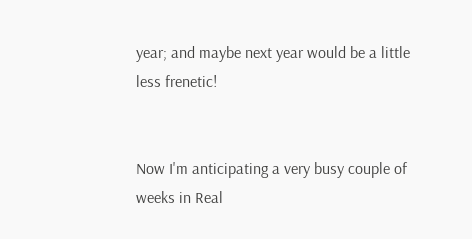year; and maybe next year would be a little less frenetic!


Now I'm anticipating a very busy couple of weeks in Real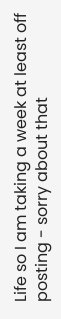Life so I am taking a week at least off posting - sorry about that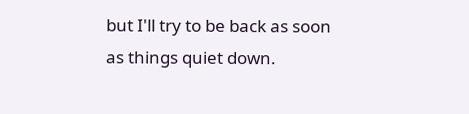but I'll try to be back as soon as things quiet down.